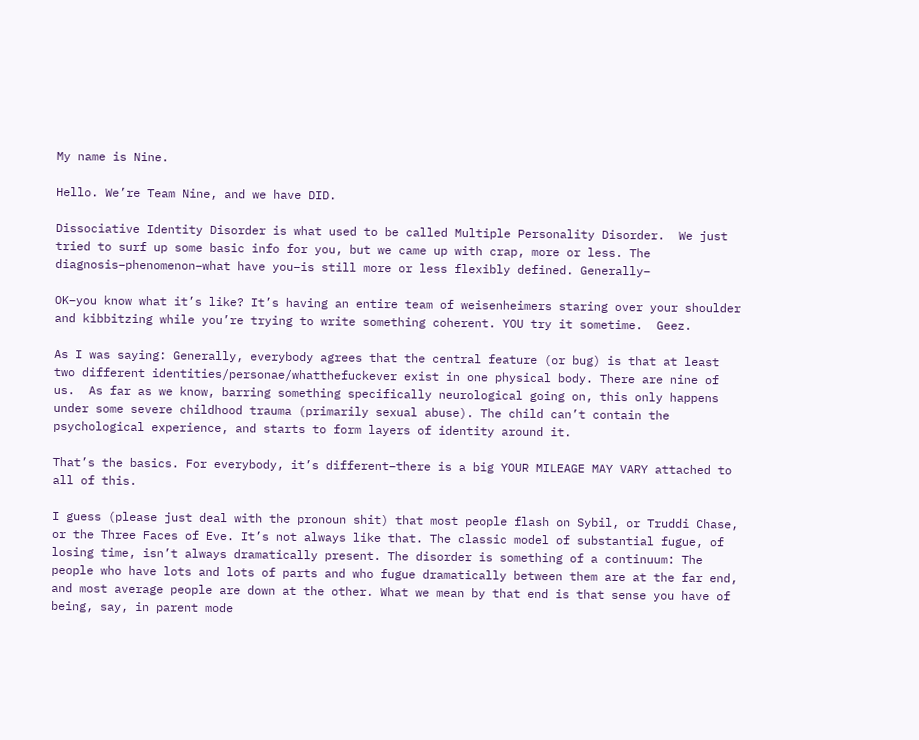My name is Nine.

Hello. We’re Team Nine, and we have DID.

Dissociative Identity Disorder is what used to be called Multiple Personality Disorder.  We just tried to surf up some basic info for you, but we came up with crap, more or less. The diagnosis–phenomenon–what have you–is still more or less flexibly defined. Generally–

OK–you know what it’s like? It’s having an entire team of weisenheimers staring over your shoulder and kibbitzing while you’re trying to write something coherent. YOU try it sometime.  Geez.

As I was saying: Generally, everybody agrees that the central feature (or bug) is that at least two different identities/personae/whatthefuckever exist in one physical body. There are nine of us.  As far as we know, barring something specifically neurological going on, this only happens under some severe childhood trauma (primarily sexual abuse). The child can’t contain the psychological experience, and starts to form layers of identity around it.

That’s the basics. For everybody, it’s different–there is a big YOUR MILEAGE MAY VARY attached to all of this.

I guess (please just deal with the pronoun shit) that most people flash on Sybil, or Truddi Chase, or the Three Faces of Eve. It’s not always like that. The classic model of substantial fugue, of losing time, isn’t always dramatically present. The disorder is something of a continuum: The people who have lots and lots of parts and who fugue dramatically between them are at the far end, and most average people are down at the other. What we mean by that end is that sense you have of being, say, in parent mode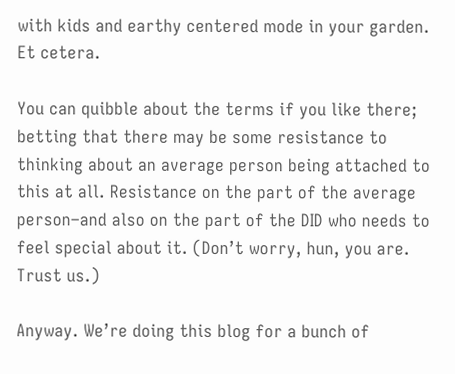with kids and earthy centered mode in your garden. Et cetera.

You can quibble about the terms if you like there; betting that there may be some resistance to thinking about an average person being attached to this at all. Resistance on the part of the average person–and also on the part of the DID who needs to feel special about it. (Don’t worry, hun, you are. Trust us.)

Anyway. We’re doing this blog for a bunch of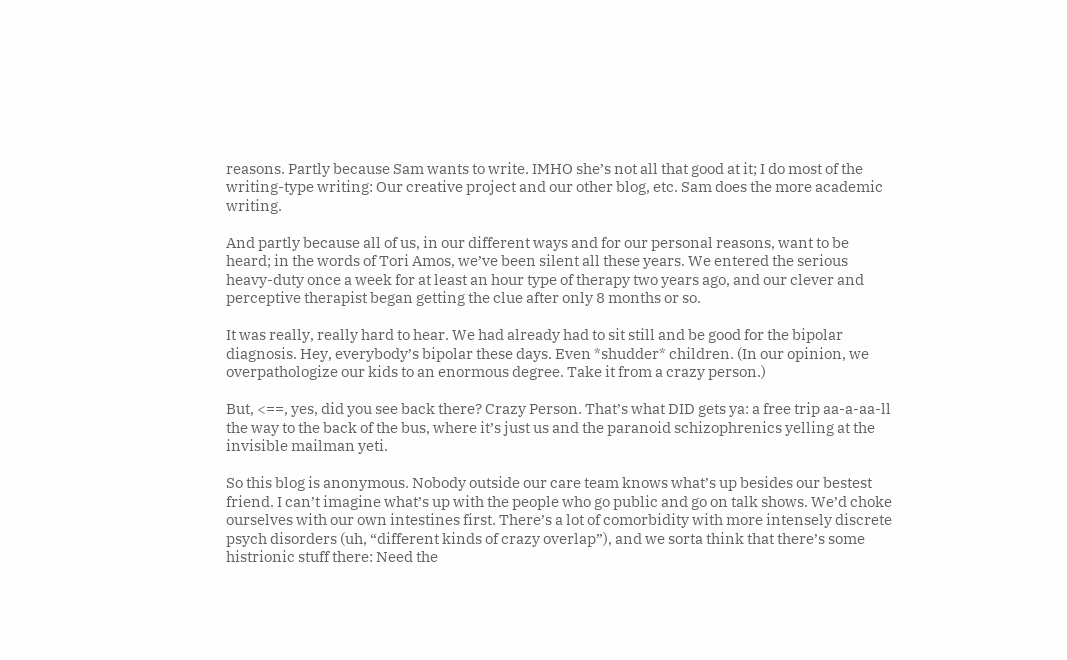reasons. Partly because Sam wants to write. IMHO she’s not all that good at it; I do most of the writing-type writing: Our creative project and our other blog, etc. Sam does the more academic writing.

And partly because all of us, in our different ways and for our personal reasons, want to be heard; in the words of Tori Amos, we’ve been silent all these years. We entered the serious heavy-duty once a week for at least an hour type of therapy two years ago, and our clever and perceptive therapist began getting the clue after only 8 months or so.

It was really, really hard to hear. We had already had to sit still and be good for the bipolar diagnosis. Hey, everybody’s bipolar these days. Even *shudder* children. (In our opinion, we overpathologize our kids to an enormous degree. Take it from a crazy person.)

But, <==, yes, did you see back there? Crazy Person. That’s what DID gets ya: a free trip aa-a-aa-ll the way to the back of the bus, where it’s just us and the paranoid schizophrenics yelling at the invisible mailman yeti.

So this blog is anonymous. Nobody outside our care team knows what’s up besides our bestest friend. I can’t imagine what’s up with the people who go public and go on talk shows. We’d choke ourselves with our own intestines first. There’s a lot of comorbidity with more intensely discrete psych disorders (uh, “different kinds of crazy overlap”), and we sorta think that there’s some histrionic stuff there: Need the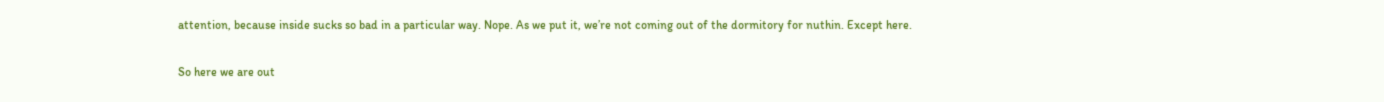attention, because inside sucks so bad in a particular way. Nope. As we put it, we’re not coming out of the dormitory for nuthin. Except here.

So here we are out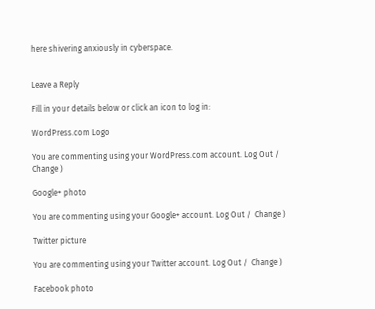here shivering anxiously in cyberspace.


Leave a Reply

Fill in your details below or click an icon to log in:

WordPress.com Logo

You are commenting using your WordPress.com account. Log Out /  Change )

Google+ photo

You are commenting using your Google+ account. Log Out /  Change )

Twitter picture

You are commenting using your Twitter account. Log Out /  Change )

Facebook photo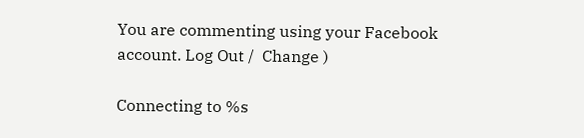You are commenting using your Facebook account. Log Out /  Change )

Connecting to %s